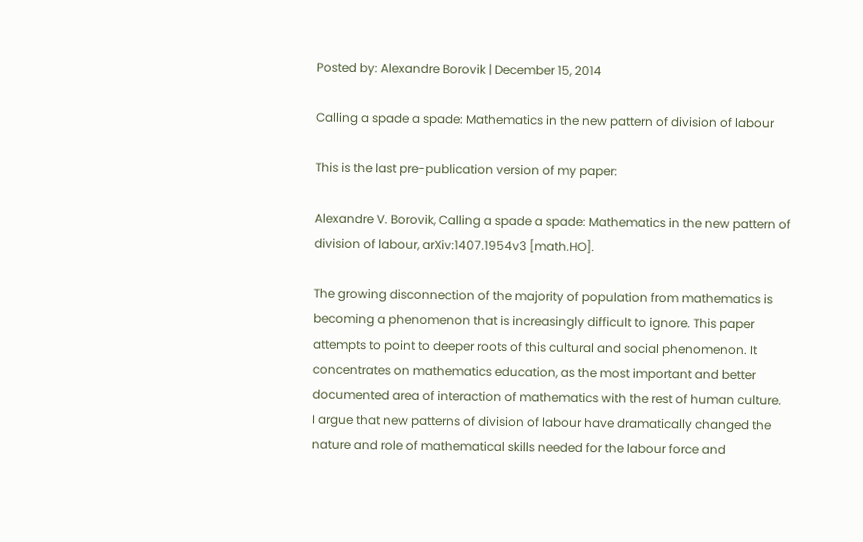Posted by: Alexandre Borovik | December 15, 2014

Calling a spade a spade: Mathematics in the new pattern of division of labour

This is the last pre-publication version of my paper:

Alexandre V. Borovik, Calling a spade a spade: Mathematics in the new pattern of division of labour, arXiv:1407.1954v3 [math.HO].

The growing disconnection of the majority of population from mathematics is
becoming a phenomenon that is increasingly difficult to ignore. This paper
attempts to point to deeper roots of this cultural and social phenomenon. It
concentrates on mathematics education, as the most important and better
documented area of interaction of mathematics with the rest of human culture.
I argue that new patterns of division of labour have dramatically changed the
nature and role of mathematical skills needed for the labour force and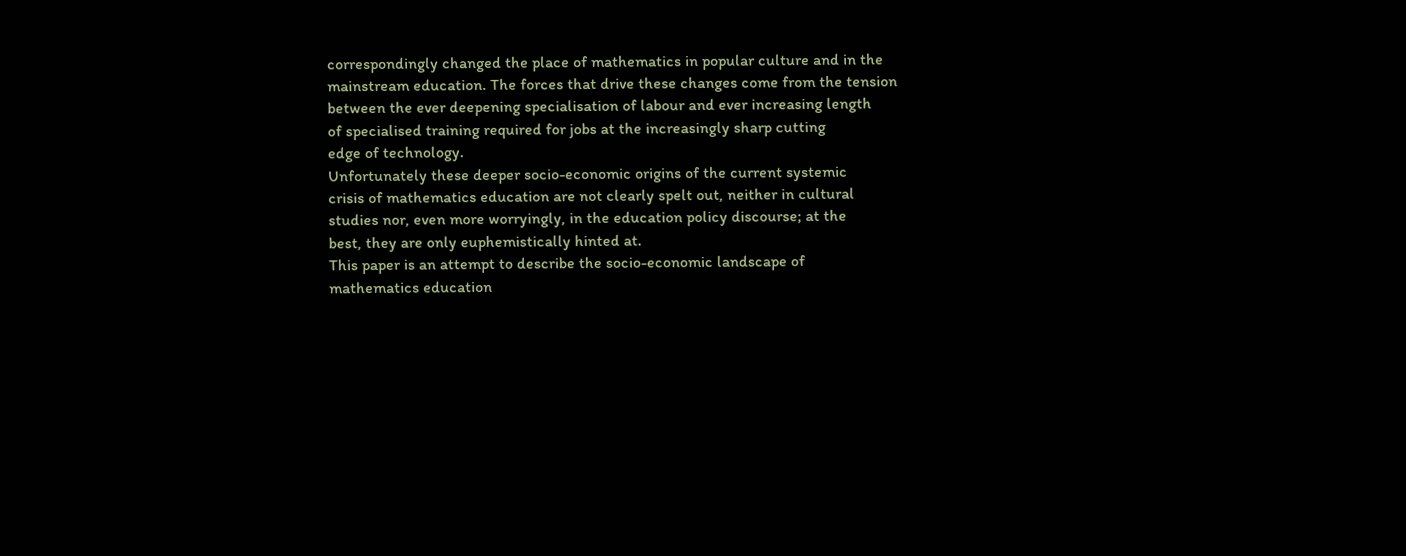correspondingly changed the place of mathematics in popular culture and in the
mainstream education. The forces that drive these changes come from the tension
between the ever deepening specialisation of labour and ever increasing length
of specialised training required for jobs at the increasingly sharp cutting
edge of technology.
Unfortunately these deeper socio-economic origins of the current systemic
crisis of mathematics education are not clearly spelt out, neither in cultural
studies nor, even more worryingly, in the education policy discourse; at the
best, they are only euphemistically hinted at.
This paper is an attempt to describe the socio-economic landscape of
mathematics education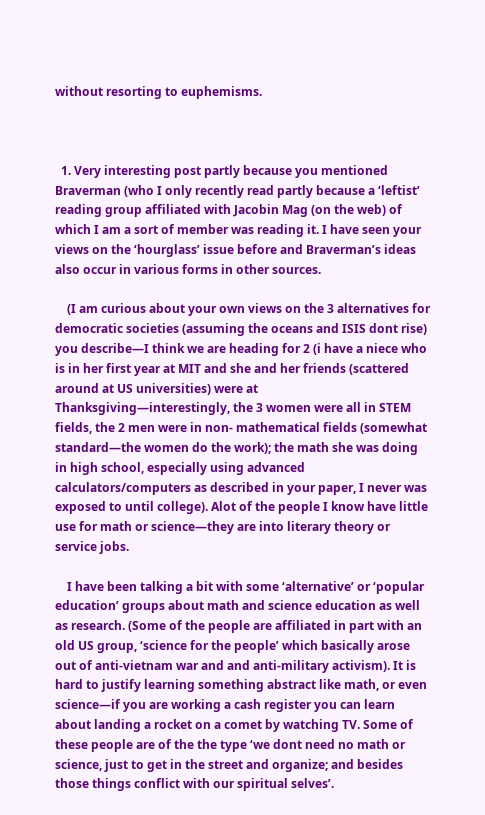without resorting to euphemisms.



  1. Very interesting post partly because you mentioned Braverman (who I only recently read partly because a ‘leftist’ reading group affiliated with Jacobin Mag (on the web) of which I am a sort of member was reading it. I have seen your views on the ‘hourglass’ issue before and Braverman’s ideas also occur in various forms in other sources.

    (I am curious about your own views on the 3 alternatives for democratic societies (assuming the oceans and ISIS dont rise) you describe—I think we are heading for 2 (i have a niece who is in her first year at MIT and she and her friends (scattered around at US universities) were at Thanksgiving—interestingly, the 3 women were all in STEM fields, the 2 men were in non- mathematical fields (somewhat standard—the women do the work); the math she was doing in high school, especially using advanced calculators/computers as described in your paper, I never was exposed to until college). Alot of the people I know have little use for math or science—they are into literary theory or service jobs.

    I have been talking a bit with some ‘alternative’ or ‘popular education’ groups about math and science education as well as research. (Some of the people are affiliated in part with an old US group, ‘science for the people’ which basically arose out of anti-vietnam war and and anti-military activism). It is hard to justify learning something abstract like math, or even science—if you are working a cash register you can learn about landing a rocket on a comet by watching TV. Some of these people are of the the type ‘we dont need no math or science, just to get in the street and organize; and besides those things conflict with our spiritual selves’.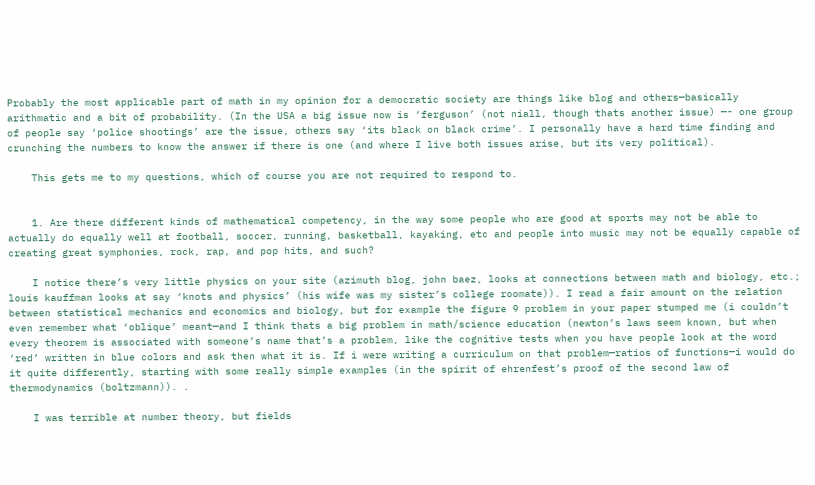Probably the most applicable part of math in my opinion for a democratic society are things like blog and others—basically arithmatic and a bit of probability. (In the USA a big issue now is ‘ferguson’ (not niall, though thats another issue) —- one group of people say ‘police shootings’ are the issue, others say ‘its black on black crime’. I personally have a hard time finding and crunching the numbers to know the answer if there is one (and where I live both issues arise, but its very political).

    This gets me to my questions, which of course you are not required to respond to.


    1. Are there different kinds of mathematical competency, in the way some people who are good at sports may not be able to actually do equally well at football, soccer, running, basketball, kayaking, etc and people into music may not be equally capable of creating great symphonies, rock, rap, and pop hits, and such?

    I notice there’s very little physics on your site (azimuth blog, john baez, looks at connections between math and biology, etc.; louis kauffman looks at say ‘knots and physics’ (his wife was my sister’s college roomate)). I read a fair amount on the relation between statistical mechanics and economics and biology, but for example the figure 9 problem in your paper stumped me (i couldn’t even remember what ‘oblique’ meant—and I think thats a big problem in math/science education (newton’s laws seem known, but when every theorem is associated with someone’s name that’s a problem, like the cognitive tests when you have people look at the word ‘red’ written in blue colors and ask then what it is. If i were writing a curriculum on that problem—ratios of functions—i would do it quite differently, starting with some really simple examples (in the spirit of ehrenfest’s proof of the second law of thermodynamics (boltzmann)). .

    I was terrible at number theory, but fields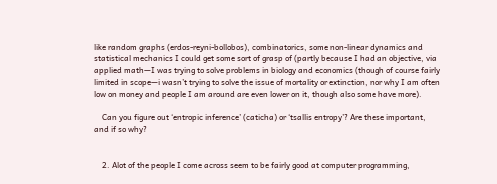like random graphs (erdos-reyni-bollobos), combinatorics, some non-linear dynamics and statistical mechanics I could get some sort of grasp of (partly because I had an objective, via applied math—I was trying to solve problems in biology and economics (though of course fairly limited in scope—i wasn’t trying to solve the issue of mortality or extinction, nor why I am often low on money and people I am around are even lower on it, though also some have more).

    Can you figure out ‘entropic inference’ (caticha) or ‘tsallis entropy’? Are these important, and if so why?


    2. Alot of the people I come across seem to be fairly good at computer programming,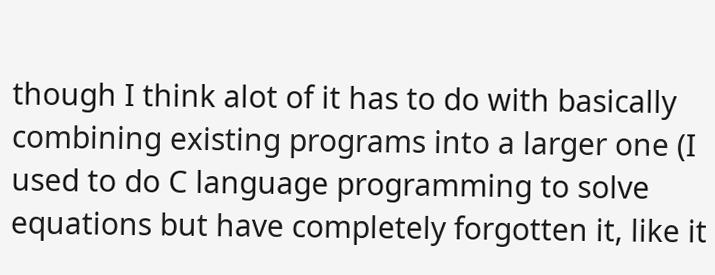though I think alot of it has to do with basically combining existing programs into a larger one (I used to do C language programming to solve equations but have completely forgotten it, like it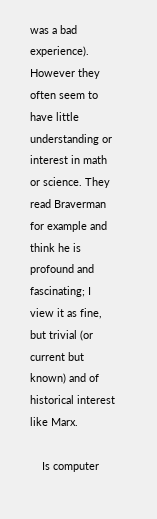was a bad experience). However they often seem to have little understanding or interest in math or science. They read Braverman for example and think he is profound and fascinating; I view it as fine, but trivial (or current but known) and of historical interest like Marx.

    Is computer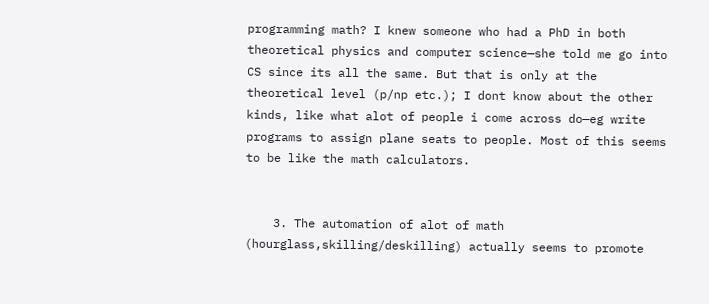programming math? I knew someone who had a PhD in both theoretical physics and computer science—she told me go into CS since its all the same. But that is only at the theoretical level (p/np etc.); I dont know about the other kinds, like what alot of people i come across do—eg write programs to assign plane seats to people. Most of this seems to be like the math calculators.


    3. The automation of alot of math (hourglass,skilling/deskilling) actually seems to promote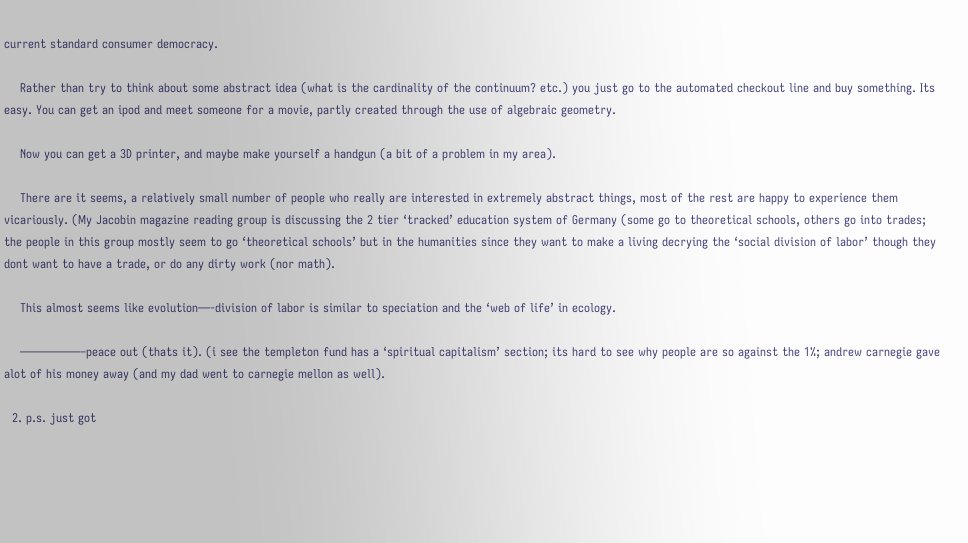current standard consumer democracy.

    Rather than try to think about some abstract idea (what is the cardinality of the continuum? etc.) you just go to the automated checkout line and buy something. Its easy. You can get an ipod and meet someone for a movie, partly created through the use of algebraic geometry.

    Now you can get a 3D printer, and maybe make yourself a handgun (a bit of a problem in my area).

    There are it seems, a relatively small number of people who really are interested in extremely abstract things, most of the rest are happy to experience them vicariously. (My Jacobin magazine reading group is discussing the 2 tier ‘tracked’ education system of Germany (some go to theoretical schools, others go into trades; the people in this group mostly seem to go ‘theoretical schools’ but in the humanities since they want to make a living decrying the ‘social division of labor’ though they dont want to have a trade, or do any dirty work (nor math).

    This almost seems like evolution—-division of labor is similar to speciation and the ‘web of life’ in ecology.

    —————–peace out (thats it). (i see the templeton fund has a ‘spiritual capitalism’ section; its hard to see why people are so against the 1%; andrew carnegie gave alot of his money away (and my dad went to carnegie mellon as well).

  2. p.s. just got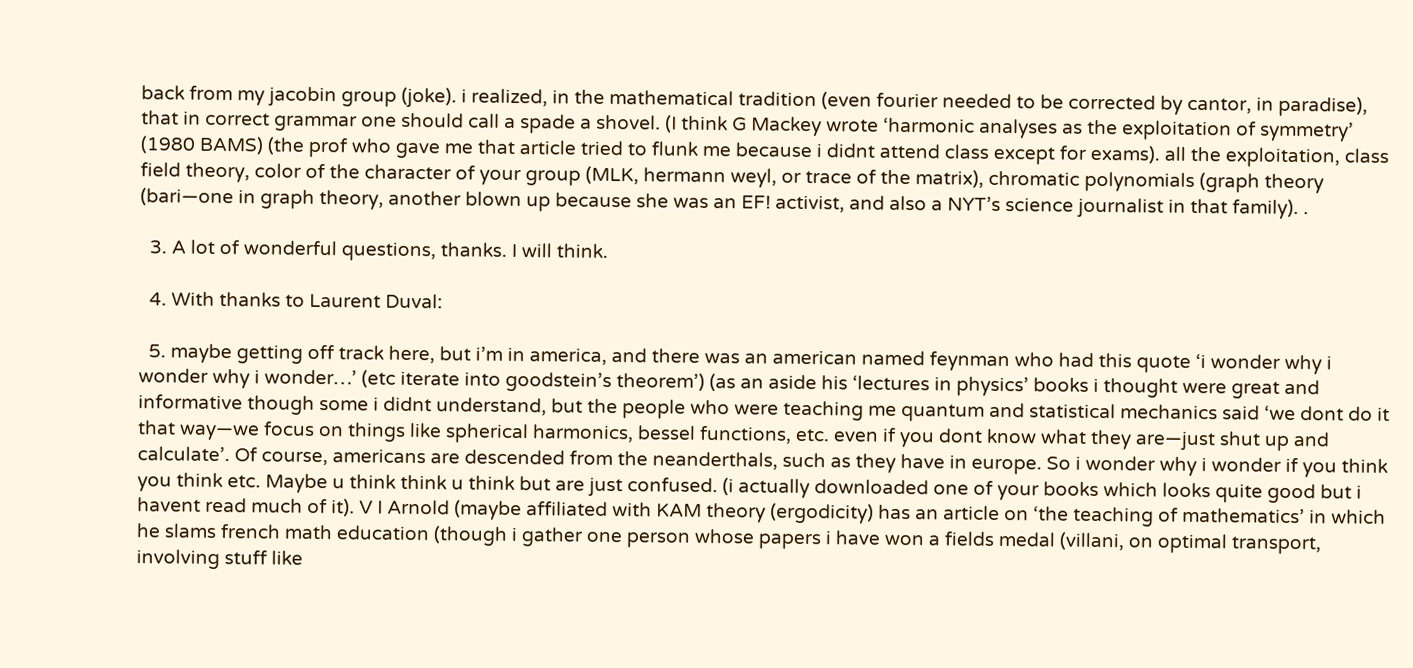back from my jacobin group (joke). i realized, in the mathematical tradition (even fourier needed to be corrected by cantor, in paradise), that in correct grammar one should call a spade a shovel. (I think G Mackey wrote ‘harmonic analyses as the exploitation of symmetry’ (1980 BAMS) (the prof who gave me that article tried to flunk me because i didnt attend class except for exams). all the exploitation, class field theory, color of the character of your group (MLK, hermann weyl, or trace of the matrix), chromatic polynomials (graph theory (bari—one in graph theory, another blown up because she was an EF! activist, and also a NYT’s science journalist in that family). .

  3. A lot of wonderful questions, thanks. I will think.

  4. With thanks to Laurent Duval:

  5. maybe getting off track here, but i’m in america, and there was an american named feynman who had this quote ‘i wonder why i wonder why i wonder…’ (etc iterate into goodstein’s theorem’) (as an aside his ‘lectures in physics’ books i thought were great and informative though some i didnt understand, but the people who were teaching me quantum and statistical mechanics said ‘we dont do it that way—we focus on things like spherical harmonics, bessel functions, etc. even if you dont know what they are—just shut up and calculate’. Of course, americans are descended from the neanderthals, such as they have in europe. So i wonder why i wonder if you think you think etc. Maybe u think think u think but are just confused. (i actually downloaded one of your books which looks quite good but i havent read much of it). V I Arnold (maybe affiliated with KAM theory (ergodicity) has an article on ‘the teaching of mathematics’ in which he slams french math education (though i gather one person whose papers i have won a fields medal (villani, on optimal transport, involving stuff like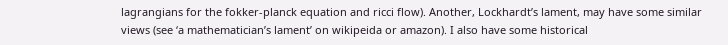lagrangians for the fokker-planck equation and ricci flow). Another, Lockhardt’s lament, may have some similar views (see ‘a mathematician’s lament’ on wikipeida or amazon). I also have some historical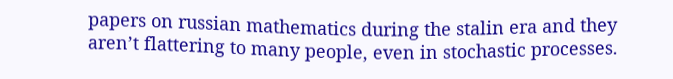papers on russian mathematics during the stalin era and they aren’t flattering to many people, even in stochastic processes.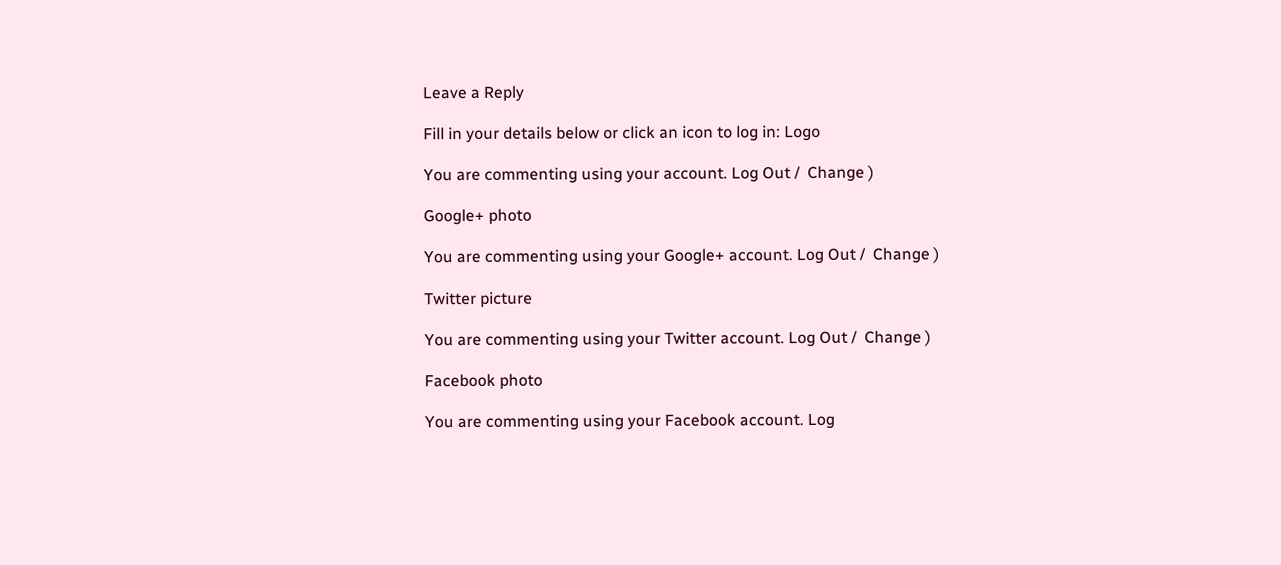Leave a Reply

Fill in your details below or click an icon to log in: Logo

You are commenting using your account. Log Out /  Change )

Google+ photo

You are commenting using your Google+ account. Log Out /  Change )

Twitter picture

You are commenting using your Twitter account. Log Out /  Change )

Facebook photo

You are commenting using your Facebook account. Log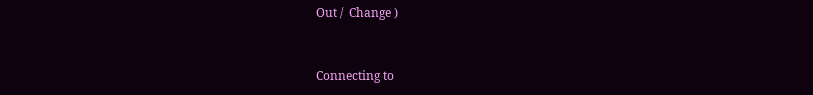Out /  Change )


Connecting to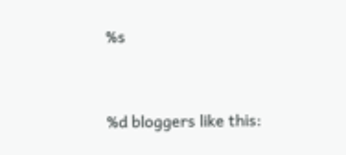%s


%d bloggers like this: